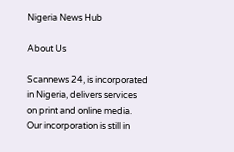Nigeria News Hub

About Us

Scannews 24, is incorporated in Nigeria, delivers services on print and online media. Our incorporation is still in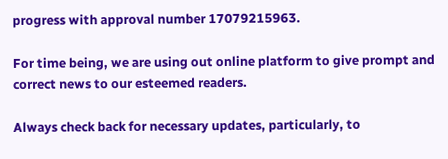progress with approval number 17079215963.

For time being, we are using out online platform to give prompt and correct news to our esteemed readers.

Always check back for necessary updates, particularly, to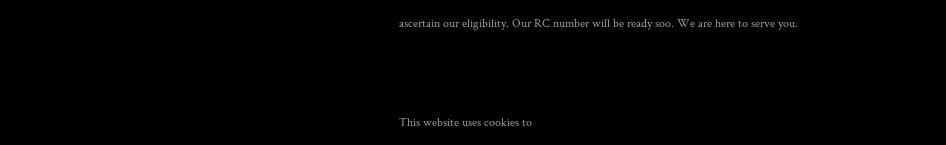ascertain our eligibility. Our RC number will be ready soo. We are here to serve you.



This website uses cookies to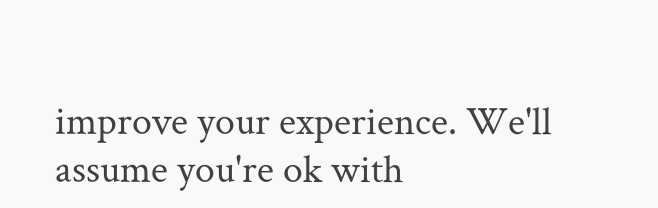improve your experience. We'll assume you're ok with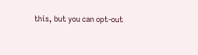this, but you can opt-out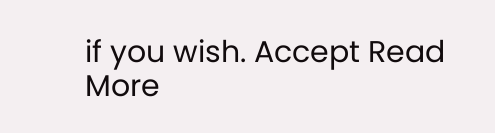if you wish. Accept Read More